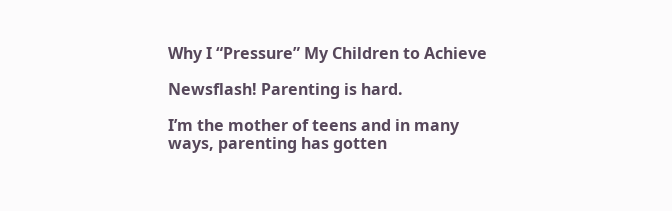Why I “Pressure” My Children to Achieve

Newsflash! Parenting is hard.

I’m the mother of teens and in many ways, parenting has gotten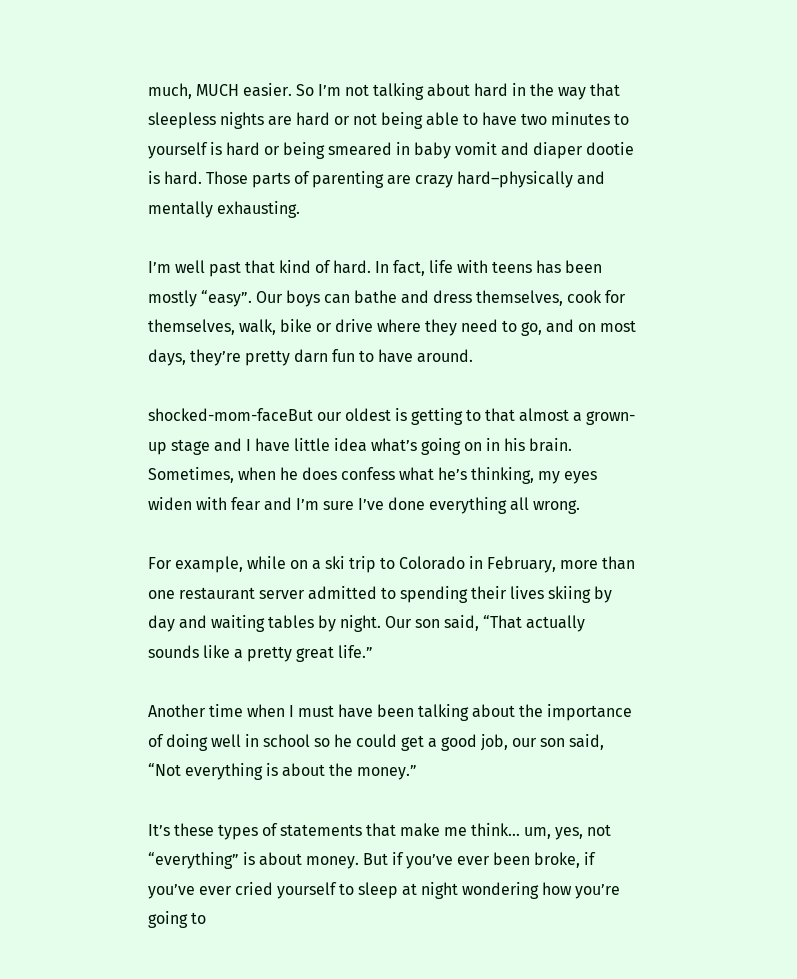much, MUCH easier. So I’m not talking about hard in the way that sleepless nights are hard or not being able to have two minutes to yourself is hard or being smeared in baby vomit and diaper dootie is hard. Those parts of parenting are crazy hard–physically and mentally exhausting.

I’m well past that kind of hard. In fact, life with teens has been mostly “easy”. Our boys can bathe and dress themselves, cook for themselves, walk, bike or drive where they need to go, and on most days, they’re pretty darn fun to have around.

shocked-mom-faceBut our oldest is getting to that almost a grown-up stage and I have little idea what’s going on in his brain. Sometimes, when he does confess what he’s thinking, my eyes widen with fear and I’m sure I’ve done everything all wrong.

For example, while on a ski trip to Colorado in February, more than one restaurant server admitted to spending their lives skiing by day and waiting tables by night. Our son said, “That actually sounds like a pretty great life.”

Another time when I must have been talking about the importance of doing well in school so he could get a good job, our son said, “Not everything is about the money.”

It’s these types of statements that make me think… um, yes, not “everything” is about money. But if you’ve ever been broke, if you’ve ever cried yourself to sleep at night wondering how you’re going to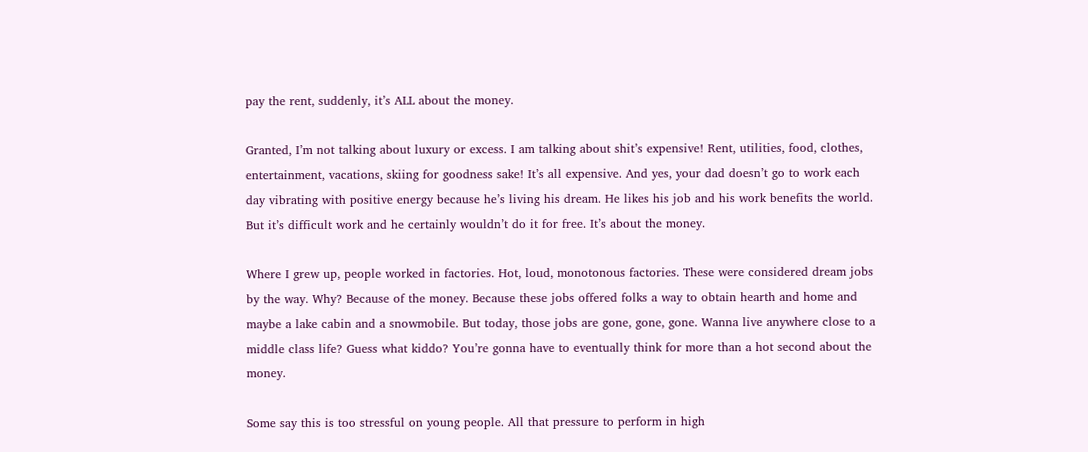pay the rent, suddenly, it’s ALL about the money.

Granted, I’m not talking about luxury or excess. I am talking about shit’s expensive! Rent, utilities, food, clothes, entertainment, vacations, skiing for goodness sake! It’s all expensive. And yes, your dad doesn’t go to work each day vibrating with positive energy because he’s living his dream. He likes his job and his work benefits the world. But it’s difficult work and he certainly wouldn’t do it for free. It’s about the money.

Where I grew up, people worked in factories. Hot, loud, monotonous factories. These were considered dream jobs by the way. Why? Because of the money. Because these jobs offered folks a way to obtain hearth and home and maybe a lake cabin and a snowmobile. But today, those jobs are gone, gone, gone. Wanna live anywhere close to a middle class life? Guess what kiddo? You’re gonna have to eventually think for more than a hot second about the money.

Some say this is too stressful on young people. All that pressure to perform in high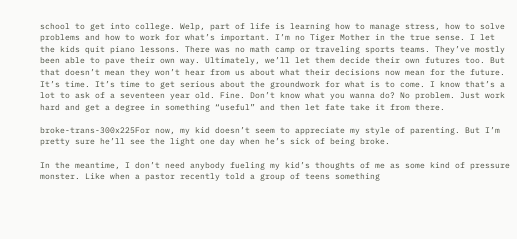school to get into college. Welp, part of life is learning how to manage stress, how to solve problems and how to work for what’s important. I’m no Tiger Mother in the true sense. I let the kids quit piano lessons. There was no math camp or traveling sports teams. They’ve mostly been able to pave their own way. Ultimately, we’ll let them decide their own futures too. But that doesn’t mean they won’t hear from us about what their decisions now mean for the future. It’s time. It’s time to get serious about the groundwork for what is to come. I know that’s a lot to ask of a seventeen year old. Fine. Don’t know what you wanna do? No problem. Just work hard and get a degree in something “useful” and then let fate take it from there.

broke-trans-300x225For now, my kid doesn’t seem to appreciate my style of parenting. But I’m pretty sure he’ll see the light one day when he’s sick of being broke.

In the meantime, I don’t need anybody fueling my kid’s thoughts of me as some kind of pressure monster. Like when a pastor recently told a group of teens something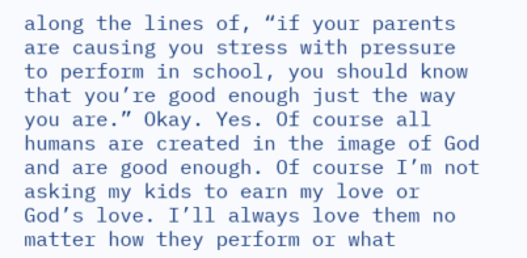along the lines of, “if your parents are causing you stress with pressure to perform in school, you should know that you’re good enough just the way you are.” Okay. Yes. Of course all humans are created in the image of God and are good enough. Of course I’m not asking my kids to earn my love or God’s love. I’ll always love them no matter how they perform or what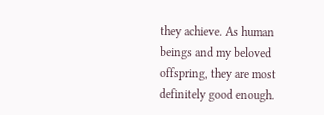they achieve. As human beings and my beloved offspring, they are most definitely good enough.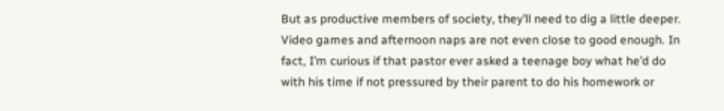But as productive members of society, they’ll need to dig a little deeper. Video games and afternoon naps are not even close to good enough. In fact, I’m curious if that pastor ever asked a teenage boy what he’d do with his time if not pressured by their parent to do his homework or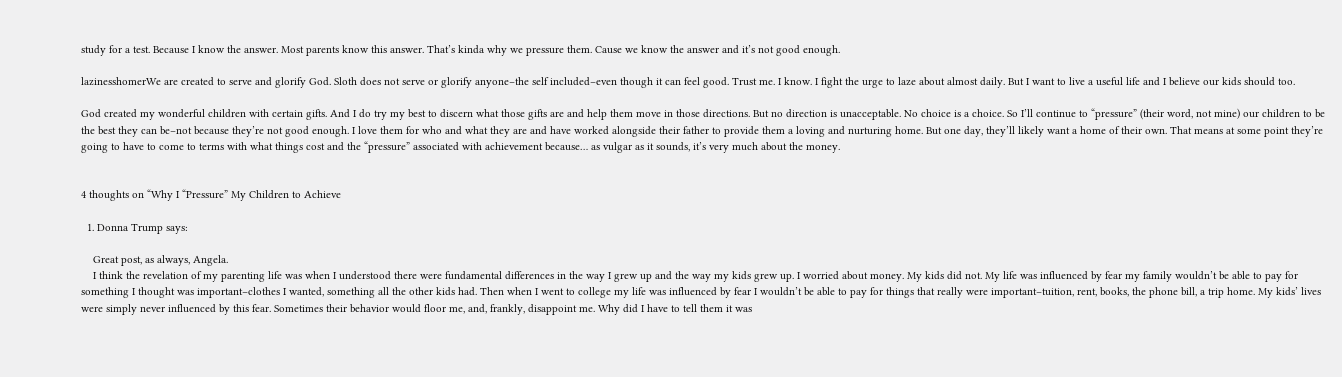study for a test. Because I know the answer. Most parents know this answer. That’s kinda why we pressure them. Cause we know the answer and it’s not good enough.

lazinesshomerWe are created to serve and glorify God. Sloth does not serve or glorify anyone–the self included–even though it can feel good. Trust me. I know. I fight the urge to laze about almost daily. But I want to live a useful life and I believe our kids should too.

God created my wonderful children with certain gifts. And I do try my best to discern what those gifts are and help them move in those directions. But no direction is unacceptable. No choice is a choice. So I’ll continue to “pressure” (their word, not mine) our children to be the best they can be–not because they’re not good enough. I love them for who and what they are and have worked alongside their father to provide them a loving and nurturing home. But one day, they’ll likely want a home of their own. That means at some point they’re going to have to come to terms with what things cost and the “pressure” associated with achievement because… as vulgar as it sounds, it’s very much about the money.


4 thoughts on “Why I “Pressure” My Children to Achieve

  1. Donna Trump says:

    Great post, as always, Angela.
    I think the revelation of my parenting life was when I understood there were fundamental differences in the way I grew up and the way my kids grew up. I worried about money. My kids did not. My life was influenced by fear my family wouldn’t be able to pay for something I thought was important–clothes I wanted, something all the other kids had. Then when I went to college my life was influenced by fear I wouldn’t be able to pay for things that really were important–tuition, rent, books, the phone bill, a trip home. My kids’ lives were simply never influenced by this fear. Sometimes their behavior would floor me, and, frankly, disappoint me. Why did I have to tell them it was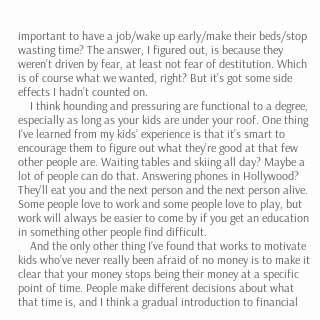important to have a job/wake up early/make their beds/stop wasting time? The answer, I figured out, is because they weren’t driven by fear, at least not fear of destitution. Which is of course what we wanted, right? But it’s got some side effects I hadn’t counted on.
    I think hounding and pressuring are functional to a degree, especially as long as your kids are under your roof. One thing I’ve learned from my kids’ experience is that it’s smart to encourage them to figure out what they’re good at that few other people are. Waiting tables and skiing all day? Maybe a lot of people can do that. Answering phones in Hollywood? They’ll eat you and the next person and the next person alive. Some people love to work and some people love to play, but work will always be easier to come by if you get an education in something other people find difficult.
    And the only other thing I’ve found that works to motivate kids who’ve never really been afraid of no money is to make it clear that your money stops being their money at a specific point of time. People make different decisions about what that time is, and I think a gradual introduction to financial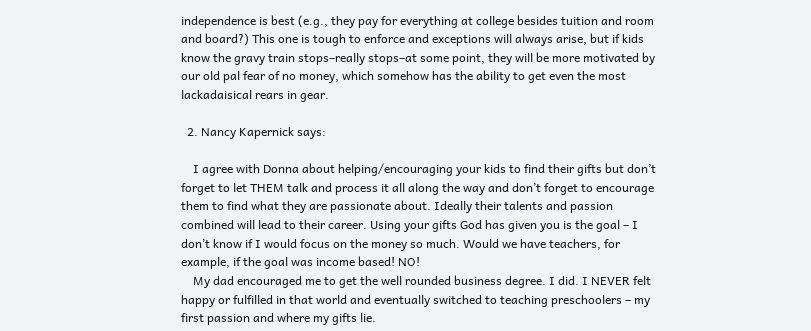independence is best (e.g., they pay for everything at college besides tuition and room and board?) This one is tough to enforce and exceptions will always arise, but if kids know the gravy train stops–really stops–at some point, they will be more motivated by our old pal fear of no money, which somehow has the ability to get even the most lackadaisical rears in gear.

  2. Nancy Kapernick says:

    I agree with Donna about helping/encouraging your kids to find their gifts but don’t forget to let THEM talk and process it all along the way and don’t forget to encourage them to find what they are passionate about. Ideally their talents and passion combined will lead to their career. Using your gifts God has given you is the goal – I don’t know if I would focus on the money so much. Would we have teachers, for example, if the goal was income based! NO!
    My dad encouraged me to get the well rounded business degree. I did. I NEVER felt happy or fulfilled in that world and eventually switched to teaching preschoolers – my first passion and where my gifts lie.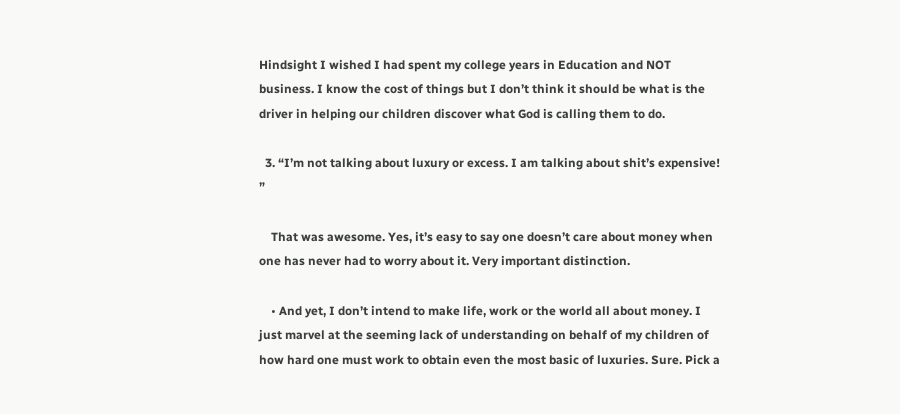Hindsight I wished I had spent my college years in Education and NOT business. I know the cost of things but I don’t think it should be what is the driver in helping our children discover what God is calling them to do.

  3. “I’m not talking about luxury or excess. I am talking about shit’s expensive! ”

    That was awesome. Yes, it’s easy to say one doesn’t care about money when one has never had to worry about it. Very important distinction.

    • And yet, I don’t intend to make life, work or the world all about money. I just marvel at the seeming lack of understanding on behalf of my children of how hard one must work to obtain even the most basic of luxuries. Sure. Pick a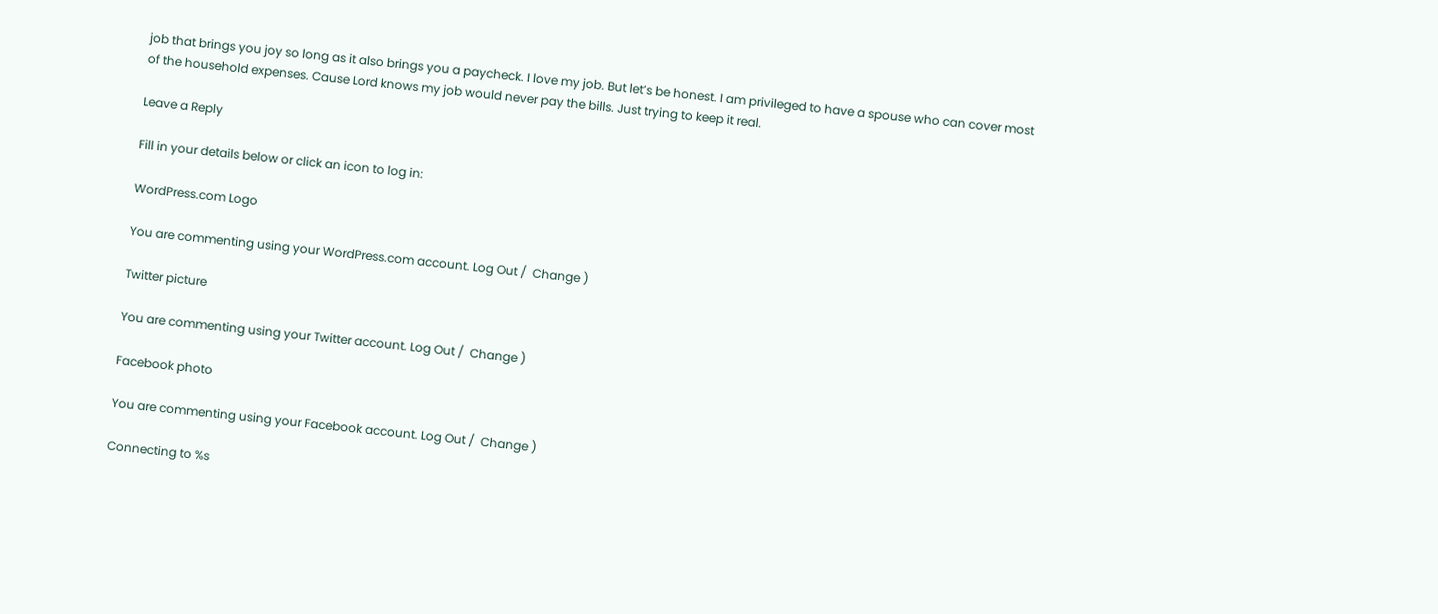job that brings you joy so long as it also brings you a paycheck. I love my job. But let’s be honest. I am privileged to have a spouse who can cover most of the household expenses. Cause Lord knows my job would never pay the bills. Just trying to keep it real.

Leave a Reply

Fill in your details below or click an icon to log in:

WordPress.com Logo

You are commenting using your WordPress.com account. Log Out /  Change )

Twitter picture

You are commenting using your Twitter account. Log Out /  Change )

Facebook photo

You are commenting using your Facebook account. Log Out /  Change )

Connecting to %s